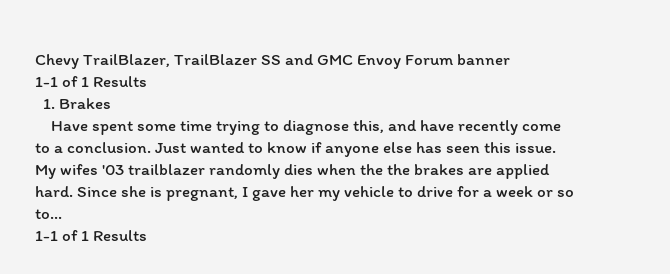Chevy TrailBlazer, TrailBlazer SS and GMC Envoy Forum banner
1-1 of 1 Results
  1. Brakes
    Have spent some time trying to diagnose this, and have recently come to a conclusion. Just wanted to know if anyone else has seen this issue. My wifes '03 trailblazer randomly dies when the the brakes are applied hard. Since she is pregnant, I gave her my vehicle to drive for a week or so to...
1-1 of 1 Results